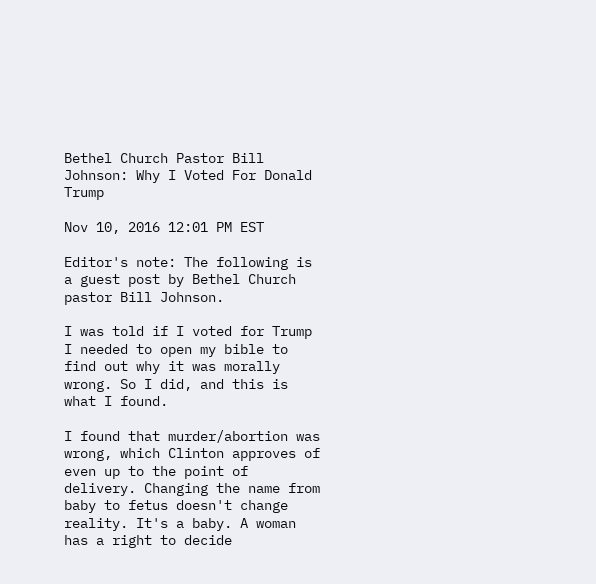Bethel Church Pastor Bill Johnson: Why I Voted For Donald Trump

Nov 10, 2016 12:01 PM EST

Editor's note: The following is a guest post by Bethel Church pastor Bill Johnson.

I was told if I voted for Trump I needed to open my bible to find out why it was morally wrong. So I did, and this is what I found.

I found that murder/abortion was wrong, which Clinton approves of even up to the point of delivery. Changing the name from baby to fetus doesn't change reality. It's a baby. A woman has a right to decide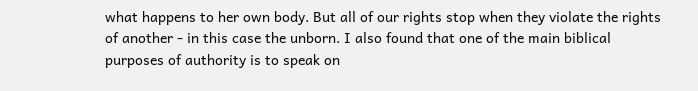what happens to her own body. But all of our rights stop when they violate the rights of another - in this case the unborn. I also found that one of the main biblical purposes of authority is to speak on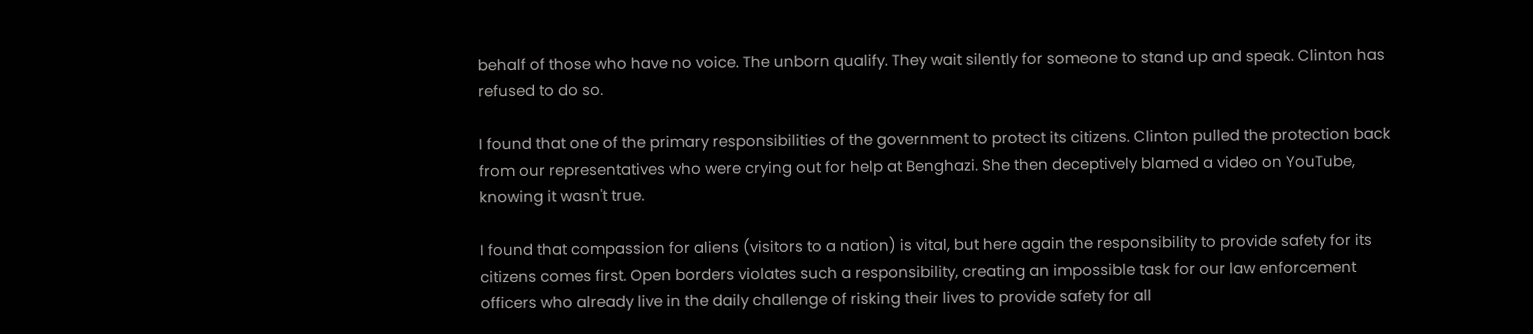behalf of those who have no voice. The unborn qualify. They wait silently for someone to stand up and speak. Clinton has refused to do so.

I found that one of the primary responsibilities of the government to protect its citizens. Clinton pulled the protection back from our representatives who were crying out for help at Benghazi. She then deceptively blamed a video on YouTube, knowing it wasn't true.

I found that compassion for aliens (visitors to a nation) is vital, but here again the responsibility to provide safety for its citizens comes first. Open borders violates such a responsibility, creating an impossible task for our law enforcement officers who already live in the daily challenge of risking their lives to provide safety for all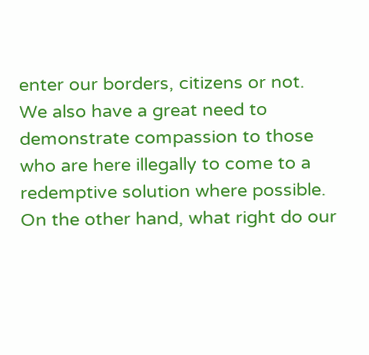enter our borders, citizens or not. We also have a great need to demonstrate compassion to those who are here illegally to come to a redemptive solution where possible. On the other hand, what right do our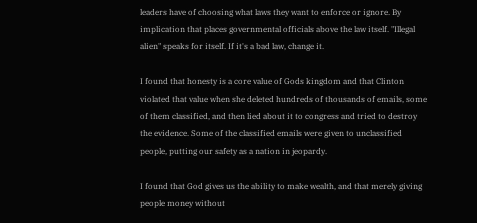leaders have of choosing what laws they want to enforce or ignore. By implication that places governmental officials above the law itself. "Illegal alien" speaks for itself. If it's a bad law, change it.

I found that honesty is a core value of Gods kingdom and that Clinton violated that value when she deleted hundreds of thousands of emails, some of them classified, and then lied about it to congress and tried to destroy the evidence. Some of the classified emails were given to unclassified people, putting our safety as a nation in jeopardy.

I found that God gives us the ability to make wealth, and that merely giving people money without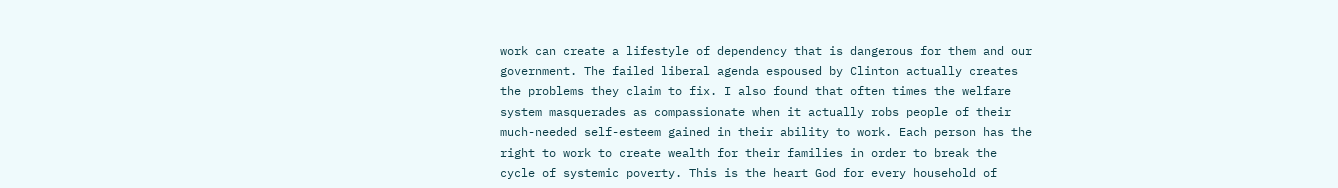work can create a lifestyle of dependency that is dangerous for them and our government. The failed liberal agenda espoused by Clinton actually creates the problems they claim to fix. I also found that often times the welfare system masquerades as compassionate when it actually robs people of their much-needed self-esteem gained in their ability to work. Each person has the right to work to create wealth for their families in order to break the cycle of systemic poverty. This is the heart God for every household of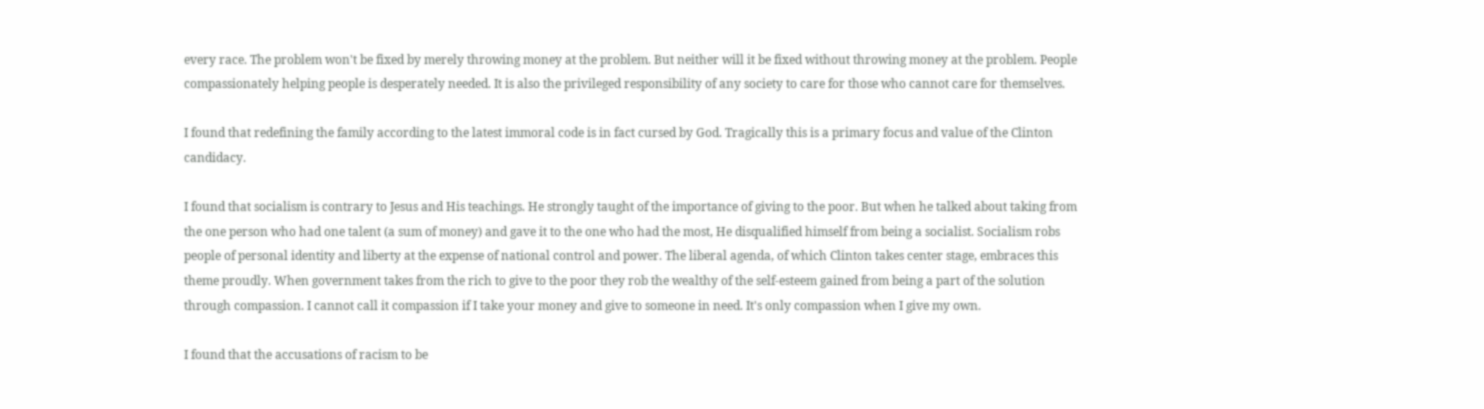every race. The problem won't be fixed by merely throwing money at the problem. But neither will it be fixed without throwing money at the problem. People compassionately helping people is desperately needed. It is also the privileged responsibility of any society to care for those who cannot care for themselves.

I found that redefining the family according to the latest immoral code is in fact cursed by God. Tragically this is a primary focus and value of the Clinton candidacy.

I found that socialism is contrary to Jesus and His teachings. He strongly taught of the importance of giving to the poor. But when he talked about taking from the one person who had one talent (a sum of money) and gave it to the one who had the most, He disqualified himself from being a socialist. Socialism robs people of personal identity and liberty at the expense of national control and power. The liberal agenda, of which Clinton takes center stage, embraces this theme proudly. When government takes from the rich to give to the poor they rob the wealthy of the self-esteem gained from being a part of the solution through compassion. I cannot call it compassion if I take your money and give to someone in need. It's only compassion when I give my own.

I found that the accusations of racism to be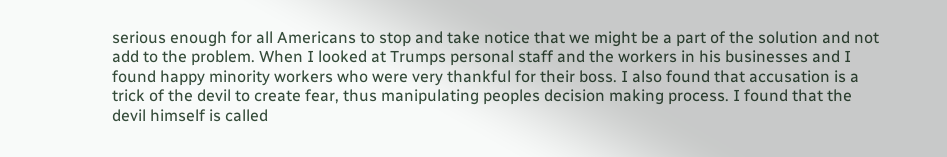serious enough for all Americans to stop and take notice that we might be a part of the solution and not add to the problem. When I looked at Trumps personal staff and the workers in his businesses and I found happy minority workers who were very thankful for their boss. I also found that accusation is a trick of the devil to create fear, thus manipulating peoples decision making process. I found that the devil himself is called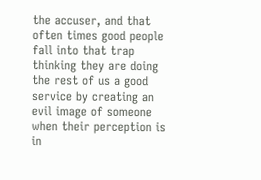the accuser, and that often times good people fall into that trap thinking they are doing the rest of us a good service by creating an evil image of someone when their perception is in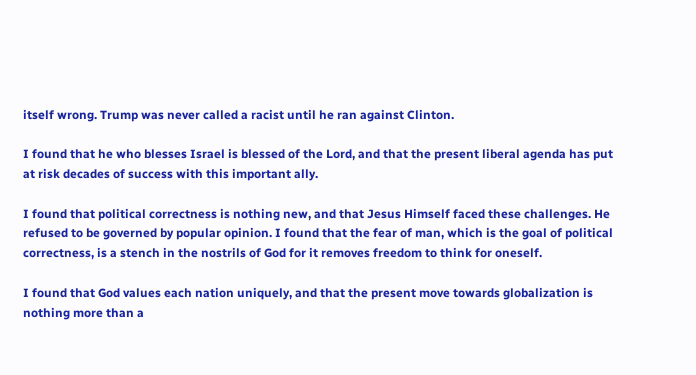itself wrong. Trump was never called a racist until he ran against Clinton.

I found that he who blesses Israel is blessed of the Lord, and that the present liberal agenda has put at risk decades of success with this important ally.

I found that political correctness is nothing new, and that Jesus Himself faced these challenges. He refused to be governed by popular opinion. I found that the fear of man, which is the goal of political correctness, is a stench in the nostrils of God for it removes freedom to think for oneself.

I found that God values each nation uniquely, and that the present move towards globalization is nothing more than a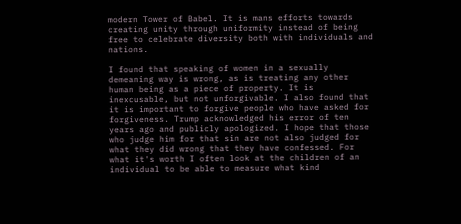modern Tower of Babel. It is mans efforts towards creating unity through uniformity instead of being free to celebrate diversity both with individuals and nations.

I found that speaking of women in a sexually demeaning way is wrong, as is treating any other human being as a piece of property. It is inexcusable, but not unforgivable. I also found that it is important to forgive people who have asked for forgiveness. Trump acknowledged his error of ten years ago and publicly apologized. I hope that those who judge him for that sin are not also judged for what they did wrong that they have confessed. For what it's worth I often look at the children of an individual to be able to measure what kind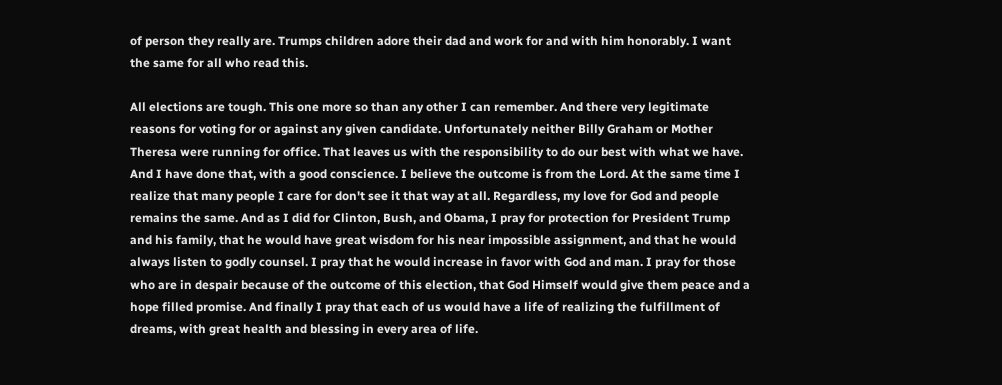of person they really are. Trumps children adore their dad and work for and with him honorably. I want the same for all who read this.

All elections are tough. This one more so than any other I can remember. And there very legitimate reasons for voting for or against any given candidate. Unfortunately neither Billy Graham or Mother Theresa were running for office. That leaves us with the responsibility to do our best with what we have. And I have done that, with a good conscience. I believe the outcome is from the Lord. At the same time I realize that many people I care for don't see it that way at all. Regardless, my love for God and people remains the same. And as I did for Clinton, Bush, and Obama, I pray for protection for President Trump and his family, that he would have great wisdom for his near impossible assignment, and that he would always listen to godly counsel. I pray that he would increase in favor with God and man. I pray for those who are in despair because of the outcome of this election, that God Himself would give them peace and a hope filled promise. And finally I pray that each of us would have a life of realizing the fulfillment of dreams, with great health and blessing in every area of life.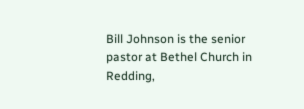Bill Johnson is the senior pastor at Bethel Church in Redding,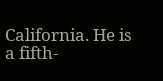California. He is a fifth-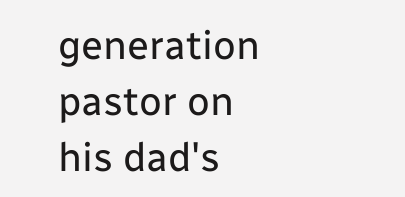generation pastor on his dad's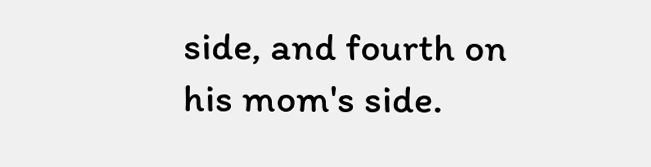side, and fourth on his mom's side.